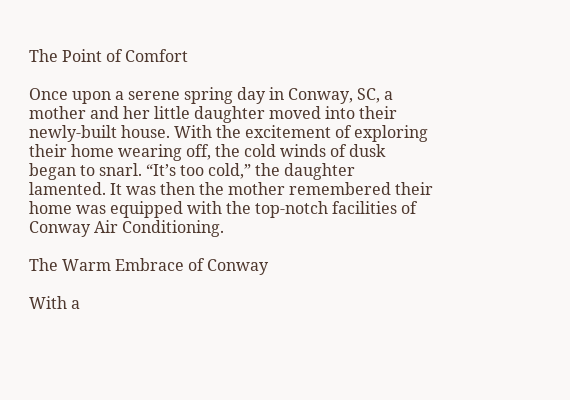The Point of Comfort

Once upon a serene spring day in Conway, SC, a mother and her little daughter moved into their newly-built house. With the excitement of exploring their home wearing off, the cold winds of dusk began to snarl. “It’s too cold,” the daughter lamented. It was then the mother remembered their home was equipped with the top-notch facilities of Conway Air Conditioning.

The Warm Embrace of Conway

With a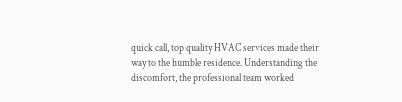quick call, top quality HVAC services made their way to the humble residence. Understanding the discomfort, the professional team worked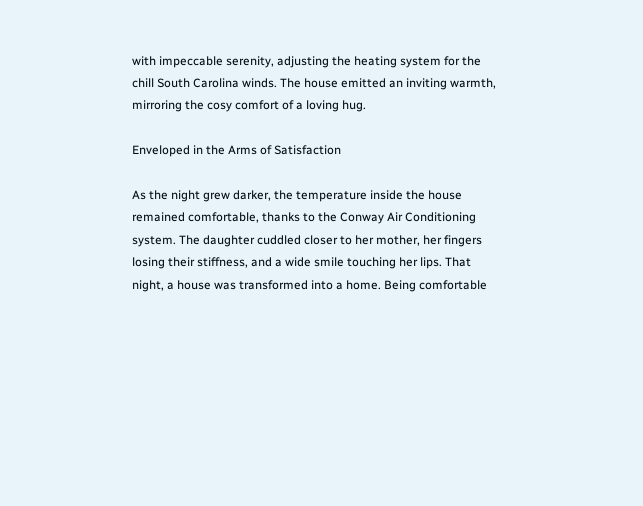with impeccable serenity, adjusting the heating system for the chill South Carolina winds. The house emitted an inviting warmth, mirroring the cosy comfort of a loving hug.

Enveloped in the Arms of Satisfaction

As the night grew darker, the temperature inside the house remained comfortable, thanks to the Conway Air Conditioning system. The daughter cuddled closer to her mother, her fingers losing their stiffness, and a wide smile touching her lips. That night, a house was transformed into a home. Being comfortable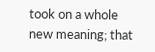took on a whole new meaning; that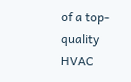of a top-quality HVAC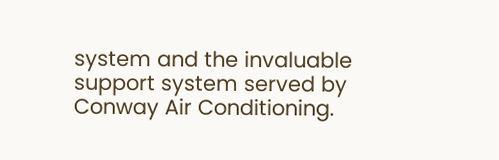system and the invaluable support system served by Conway Air Conditioning.